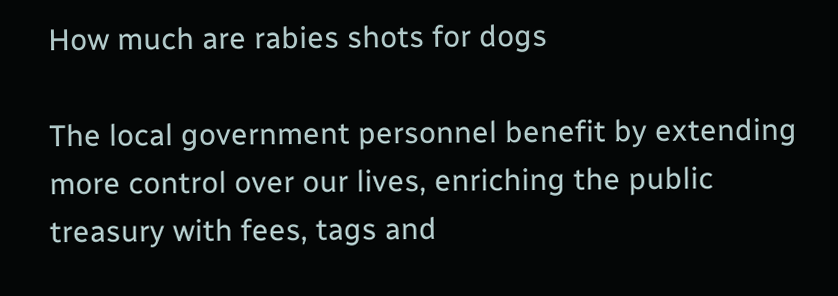How much are rabies shots for dogs

The local government personnel benefit by extending more control over our lives, enriching the public treasury with fees, tags and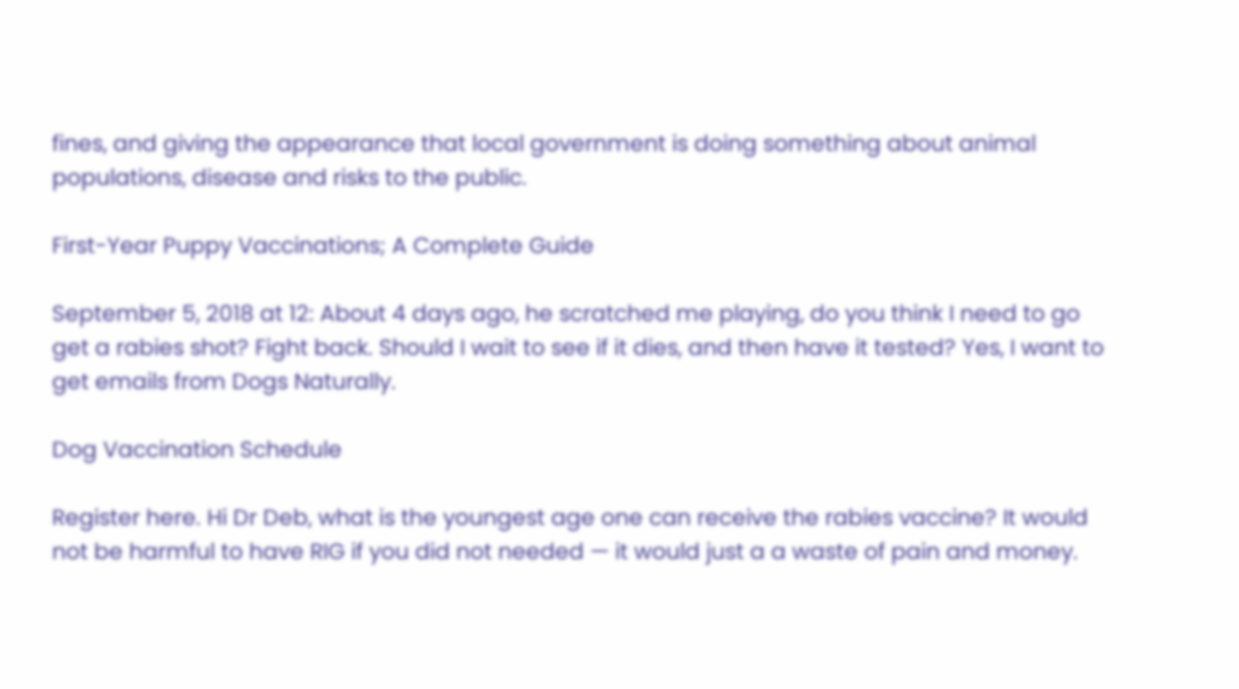fines, and giving the appearance that local government is doing something about animal populations, disease and risks to the public.

First-Year Puppy Vaccinations; A Complete Guide

September 5, 2018 at 12: About 4 days ago, he scratched me playing, do you think I need to go get a rabies shot? Fight back. Should I wait to see if it dies, and then have it tested? Yes, I want to get emails from Dogs Naturally.

Dog Vaccination Schedule

Register here. Hi Dr Deb, what is the youngest age one can receive the rabies vaccine? It would not be harmful to have RIG if you did not needed — it would just a a waste of pain and money.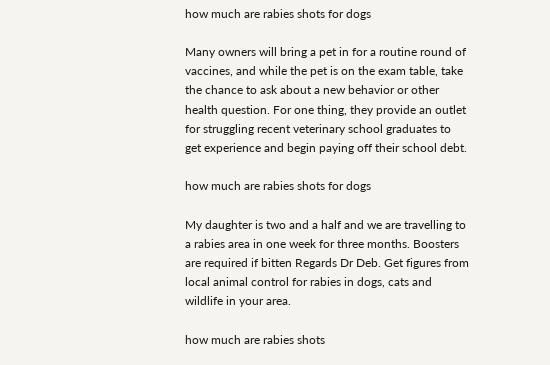how much are rabies shots for dogs

Many owners will bring a pet in for a routine round of vaccines, and while the pet is on the exam table, take the chance to ask about a new behavior or other health question. For one thing, they provide an outlet for struggling recent veterinary school graduates to get experience and begin paying off their school debt.

how much are rabies shots for dogs

My daughter is two and a half and we are travelling to a rabies area in one week for three months. Boosters are required if bitten Regards Dr Deb. Get figures from local animal control for rabies in dogs, cats and wildlife in your area.

how much are rabies shots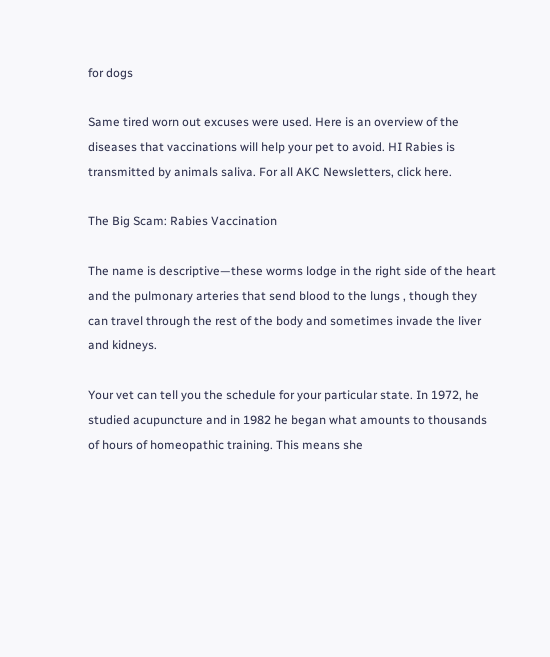for dogs

Same tired worn out excuses were used. Here is an overview of the diseases that vaccinations will help your pet to avoid. HI Rabies is transmitted by animals saliva. For all AKC Newsletters, click here.

The Big Scam: Rabies Vaccination

The name is descriptive—these worms lodge in the right side of the heart and the pulmonary arteries that send blood to the lungs , though they can travel through the rest of the body and sometimes invade the liver and kidneys.

Your vet can tell you the schedule for your particular state. In 1972, he studied acupuncture and in 1982 he began what amounts to thousands of hours of homeopathic training. This means she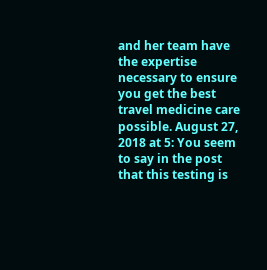and her team have the expertise necessary to ensure you get the best travel medicine care possible. August 27, 2018 at 5: You seem to say in the post that this testing is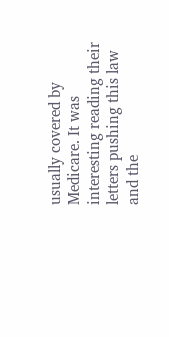usually covered by Medicare. It was interesting reading their letters pushing this law and the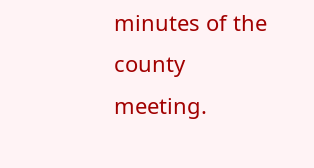minutes of the county meeting.